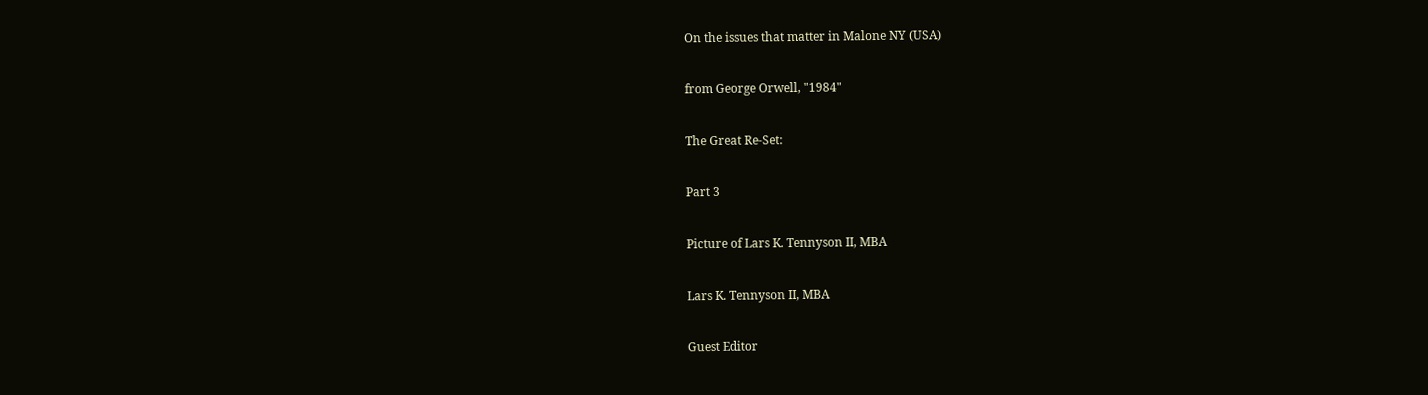On the issues that matter in Malone NY (USA)

from George Orwell, "1984"

The Great Re-Set:

Part 3

Picture of Lars K. Tennyson II, MBA

Lars K. Tennyson II, MBA

Guest Editor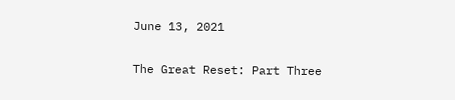June 13, 2021

The Great Reset: Part Three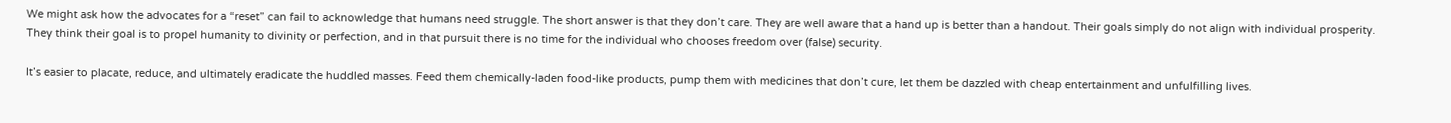We might ask how the advocates for a “reset” can fail to acknowledge that humans need struggle. The short answer is that they don’t care. They are well aware that a hand up is better than a handout. Their goals simply do not align with individual prosperity. They think their goal is to propel humanity to divinity or perfection, and in that pursuit there is no time for the individual who chooses freedom over (false) security.

It’s easier to placate, reduce, and ultimately eradicate the huddled masses. Feed them chemically-laden food-like products, pump them with medicines that don’t cure, let them be dazzled with cheap entertainment and unfulfilling lives.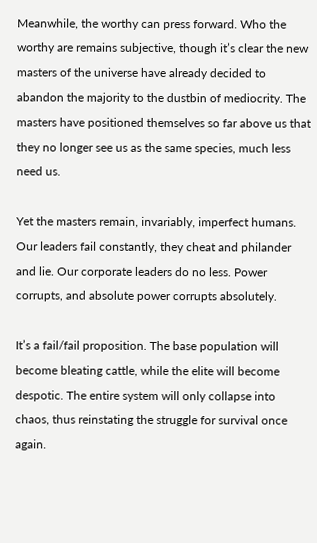Meanwhile, the worthy can press forward. Who the worthy are remains subjective, though it’s clear the new masters of the universe have already decided to abandon the majority to the dustbin of mediocrity. The masters have positioned themselves so far above us that they no longer see us as the same species, much less need us.

Yet the masters remain, invariably, imperfect humans. Our leaders fail constantly, they cheat and philander and lie. Our corporate leaders do no less. Power corrupts, and absolute power corrupts absolutely.

It’s a fail/fail proposition. The base population will become bleating cattle, while the elite will become despotic. The entire system will only collapse into chaos, thus reinstating the struggle for survival once again.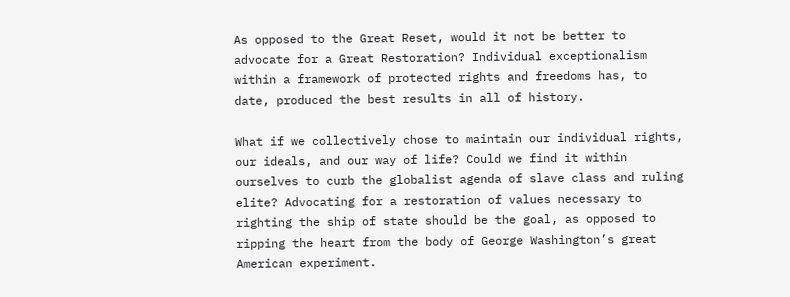As opposed to the Great Reset, would it not be better to advocate for a Great Restoration? Individual exceptionalism within a framework of protected rights and freedoms has, to date, produced the best results in all of history.

What if we collectively chose to maintain our individual rights, our ideals, and our way of life? Could we find it within ourselves to curb the globalist agenda of slave class and ruling elite? Advocating for a restoration of values necessary to righting the ship of state should be the goal, as opposed to ripping the heart from the body of George Washington’s great American experiment.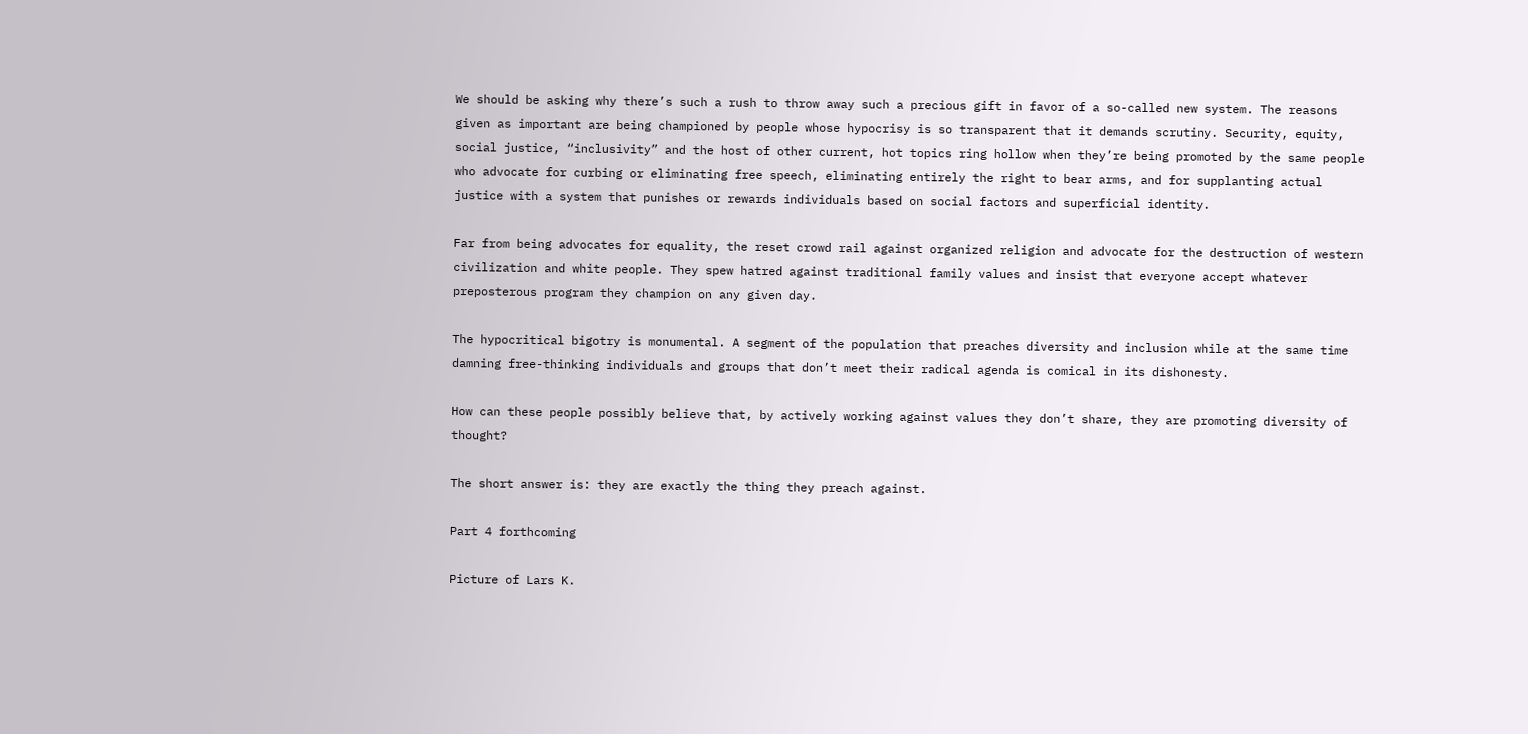We should be asking why there’s such a rush to throw away such a precious gift in favor of a so-called new system. The reasons given as important are being championed by people whose hypocrisy is so transparent that it demands scrutiny. Security, equity, social justice, “inclusivity” and the host of other current, hot topics ring hollow when they’re being promoted by the same people who advocate for curbing or eliminating free speech, eliminating entirely the right to bear arms, and for supplanting actual justice with a system that punishes or rewards individuals based on social factors and superficial identity.

Far from being advocates for equality, the reset crowd rail against organized religion and advocate for the destruction of western civilization and white people. They spew hatred against traditional family values and insist that everyone accept whatever preposterous program they champion on any given day.

The hypocritical bigotry is monumental. A segment of the population that preaches diversity and inclusion while at the same time damning free-thinking individuals and groups that don’t meet their radical agenda is comical in its dishonesty.

How can these people possibly believe that, by actively working against values they don’t share, they are promoting diversity of thought?

The short answer is: they are exactly the thing they preach against.

Part 4 forthcoming

Picture of Lars K.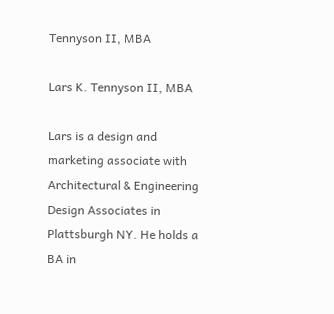Tennyson II, MBA

Lars K. Tennyson II, MBA

Lars is a design and marketing associate with Architectural & Engineering Design Associates in Plattsburgh NY. He holds a BA in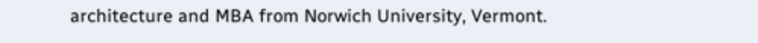architecture and MBA from Norwich University, Vermont.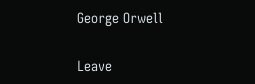George Orwell

Leave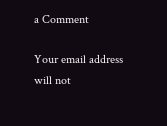a Comment

Your email address will not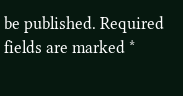be published. Required fields are marked *